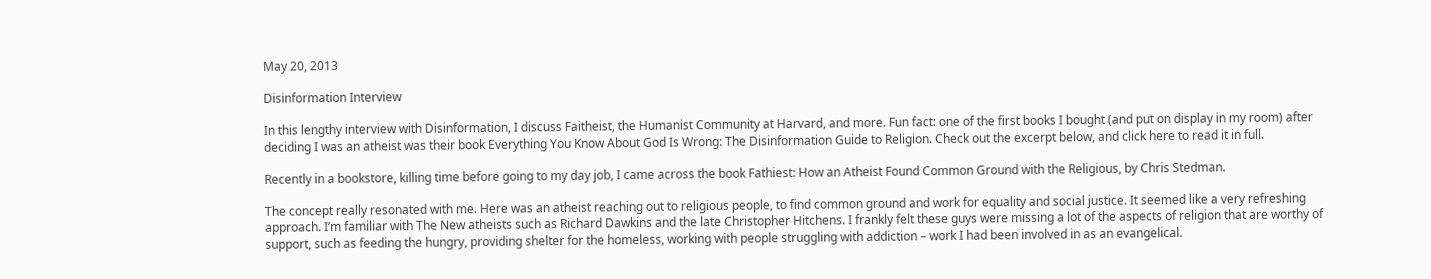May 20, 2013

Disinformation Interview

In this lengthy interview with Disinformation, I discuss Faitheist, the Humanist Community at Harvard, and more. Fun fact: one of the first books I bought (and put on display in my room) after deciding I was an atheist was their book Everything You Know About God Is Wrong: The Disinformation Guide to Religion. Check out the excerpt below, and click here to read it in full.

Recently in a bookstore, killing time before going to my day job, I came across the book Fathiest: How an Atheist Found Common Ground with the Religious, by Chris Stedman.

The concept really resonated with me. Here was an atheist reaching out to religious people, to find common ground and work for equality and social justice. It seemed like a very refreshing approach. I’m familiar with The New atheists such as Richard Dawkins and the late Christopher Hitchens. I frankly felt these guys were missing a lot of the aspects of religion that are worthy of support, such as feeding the hungry, providing shelter for the homeless, working with people struggling with addiction – work I had been involved in as an evangelical.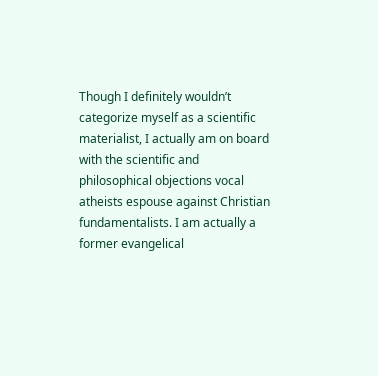Though I definitely wouldn’t categorize myself as a scientific materialist, I actually am on board with the scientific and philosophical objections vocal atheists espouse against Christian fundamentalists. I am actually a former evangelical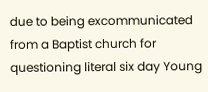due to being excommunicated from a Baptist church for questioning literal six day Young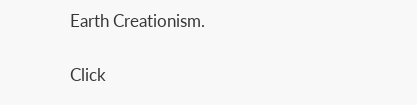Earth Creationism.

Click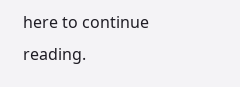here to continue reading.